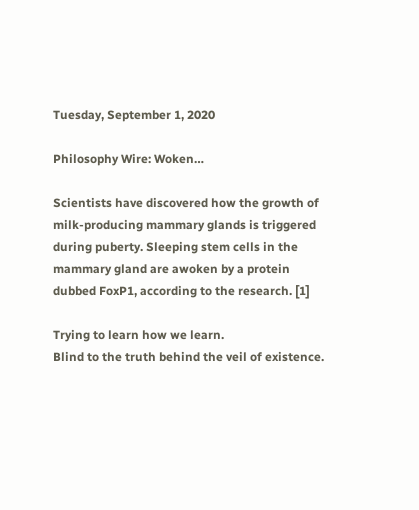Tuesday, September 1, 2020

Philosophy Wire: Woken…

Scientists have discovered how the growth of milk-producing mammary glands is triggered during puberty. Sleeping stem cells in the mammary gland are awoken by a protein dubbed FoxP1, according to the research. [1]

Trying to learn how we learn.
Blind to the truth behind the veil of existence.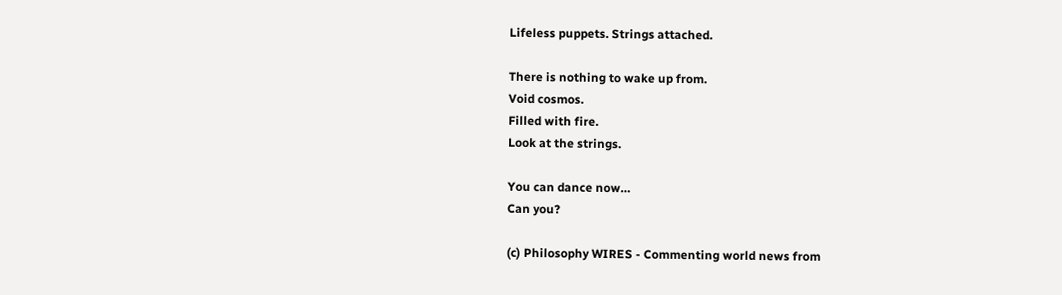Lifeless puppets. Strings attached.

There is nothing to wake up from.
Void cosmos.
Filled with fire.
Look at the strings.

You can dance now…
Can you?

(c) Philosophy WIRES - Commenting world news from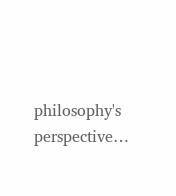philosophy's perspective…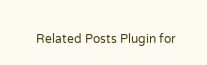Related Posts Plugin for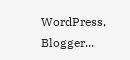WordPress, Blogger...